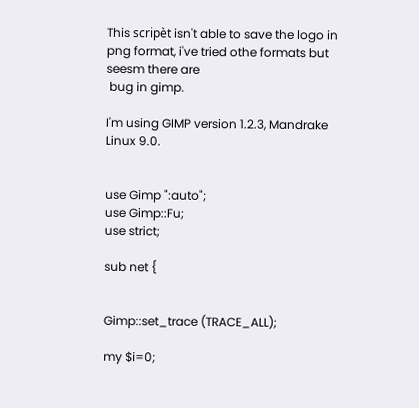This scripèt isn't able to save the logo in png format, i've tried othe formats but
seesm there are
 bug in gimp.

I'm using GIMP version 1.2.3, Mandrake Linux 9.0.


use Gimp ":auto";
use Gimp::Fu;
use strict;

sub net {


Gimp::set_trace (TRACE_ALL);

my $i=0;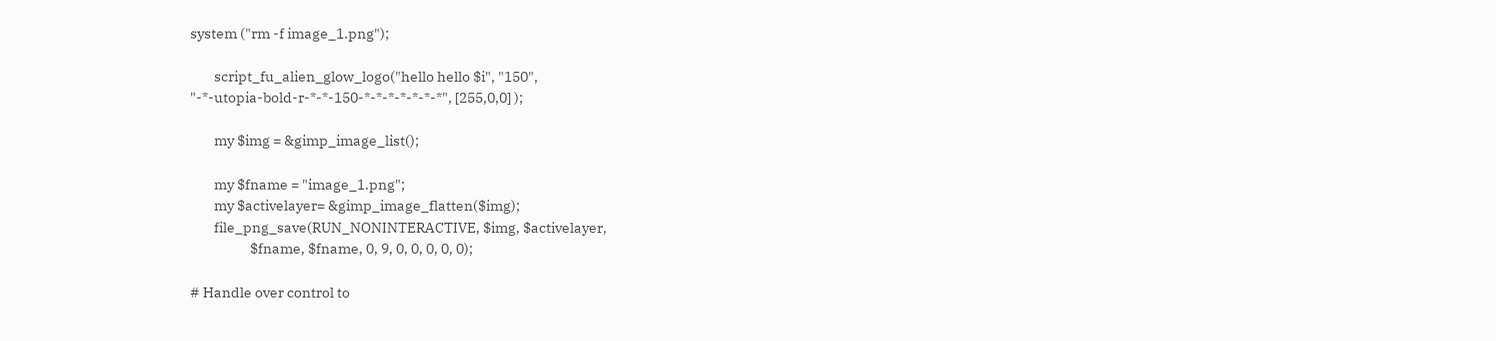system ("rm -f image_1.png");

        script_fu_alien_glow_logo("hello hello $i", "150",
"-*-utopia-bold-r-*-*-150-*-*-*-*-*-*-*", [255,0,0] );

        my $img = &gimp_image_list();

        my $fname = "image_1.png";
        my $activelayer= &gimp_image_flatten($img);
        file_png_save(RUN_NONINTERACTIVE, $img, $activelayer,
                    $fname, $fname, 0, 9, 0, 0, 0, 0, 0);

# Handle over control to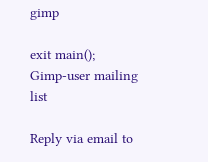gimp

exit main();
Gimp-user mailing list

Reply via email to